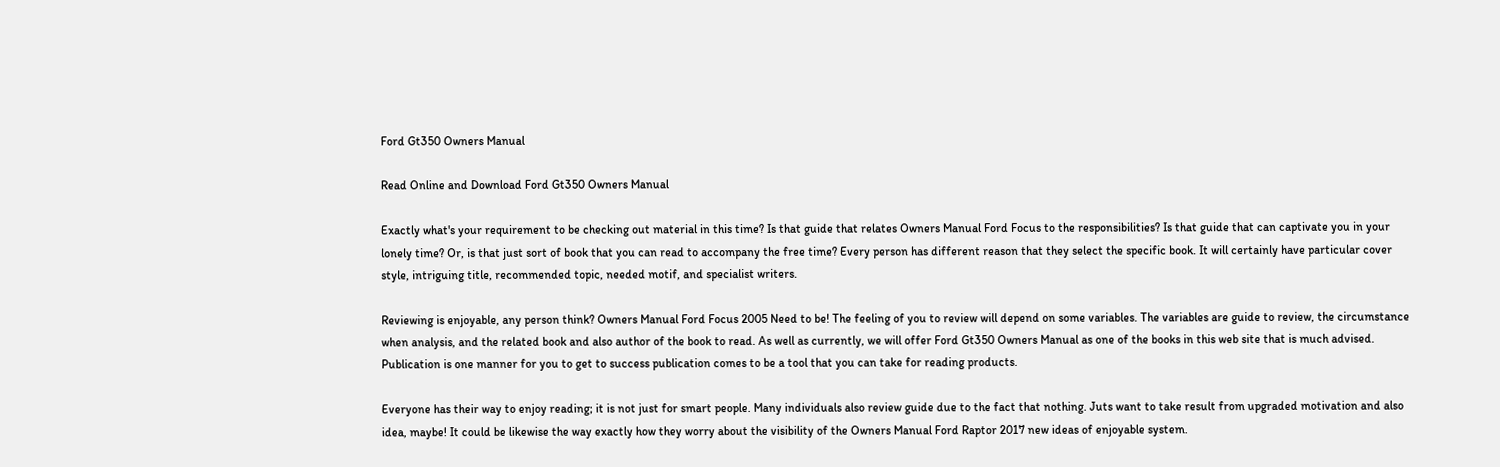Ford Gt350 Owners Manual

Read Online and Download Ford Gt350 Owners Manual

Exactly what's your requirement to be checking out material in this time? Is that guide that relates Owners Manual Ford Focus to the responsibilities? Is that guide that can captivate you in your lonely time? Or, is that just sort of book that you can read to accompany the free time? Every person has different reason that they select the specific book. It will certainly have particular cover style, intriguing title, recommended topic, needed motif, and specialist writers.

Reviewing is enjoyable, any person think? Owners Manual Ford Focus 2005 Need to be! The feeling of you to review will depend on some variables. The variables are guide to review, the circumstance when analysis, and the related book and also author of the book to read. As well as currently, we will offer Ford Gt350 Owners Manual as one of the books in this web site that is much advised. Publication is one manner for you to get to success publication comes to be a tool that you can take for reading products.

Everyone has their way to enjoy reading; it is not just for smart people. Many individuals also review guide due to the fact that nothing. Juts want to take result from upgraded motivation and also idea, maybe! It could be likewise the way exactly how they worry about the visibility of the Owners Manual Ford Raptor 2017 new ideas of enjoyable system.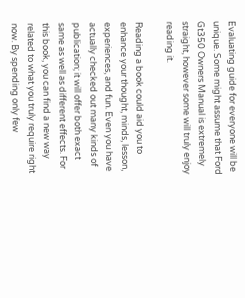Evaluating guide for everyone will be unique. Some might assume that Ford Gt350 Owners Manual is extremely straight, however some will truly enjoy reading it.

Reading a book could aid you to enhance your thought, minds, lesson, experiences, and fun. Even you have actually checked out many kinds of publication; it will offer both exact same as well as different effects. For this book, you can find a new way related to what you truly require right now. By spending only few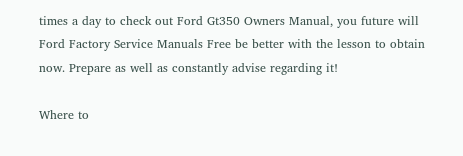times a day to check out Ford Gt350 Owners Manual, you future will Ford Factory Service Manuals Free be better with the lesson to obtain now. Prepare as well as constantly advise regarding it!

Where to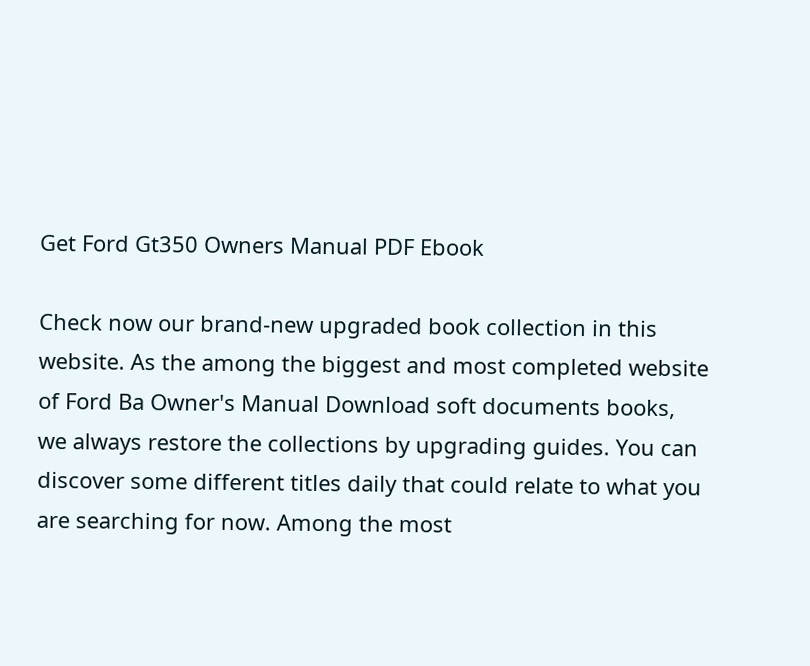Get Ford Gt350 Owners Manual PDF Ebook

Check now our brand-new upgraded book collection in this website. As the among the biggest and most completed website of Ford Ba Owner's Manual Download soft documents books, we always restore the collections by upgrading guides. You can discover some different titles daily that could relate to what you are searching for now. Among the most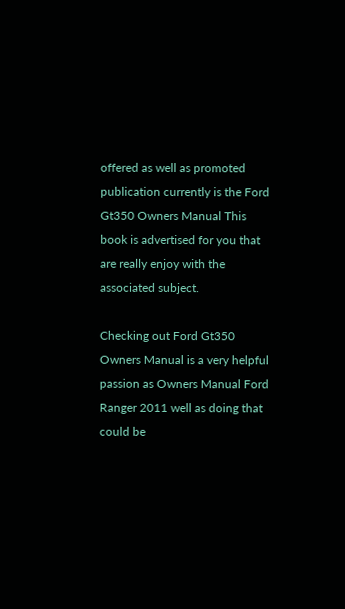offered as well as promoted publication currently is the Ford Gt350 Owners Manual This book is advertised for you that are really enjoy with the associated subject.

Checking out Ford Gt350 Owners Manual is a very helpful passion as Owners Manual Ford Ranger 2011 well as doing that could be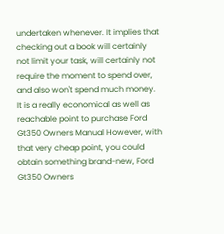undertaken whenever. It implies that checking out a book will certainly not limit your task, will certainly not require the moment to spend over, and also won't spend much money. It is a really economical as well as reachable point to purchase Ford Gt350 Owners Manual However, with that very cheap point, you could obtain something brand-new, Ford Gt350 Owners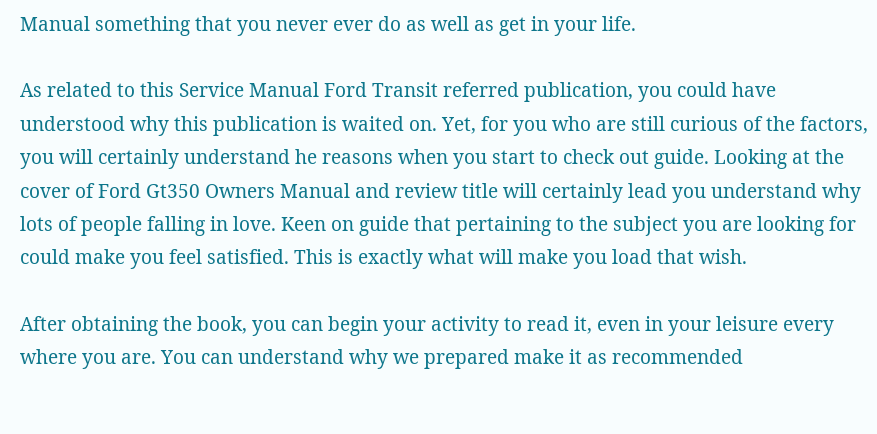Manual something that you never ever do as well as get in your life.

As related to this Service Manual Ford Transit referred publication, you could have understood why this publication is waited on. Yet, for you who are still curious of the factors, you will certainly understand he reasons when you start to check out guide. Looking at the cover of Ford Gt350 Owners Manual and review title will certainly lead you understand why lots of people falling in love. Keen on guide that pertaining to the subject you are looking for could make you feel satisfied. This is exactly what will make you load that wish.

After obtaining the book, you can begin your activity to read it, even in your leisure every where you are. You can understand why we prepared make it as recommended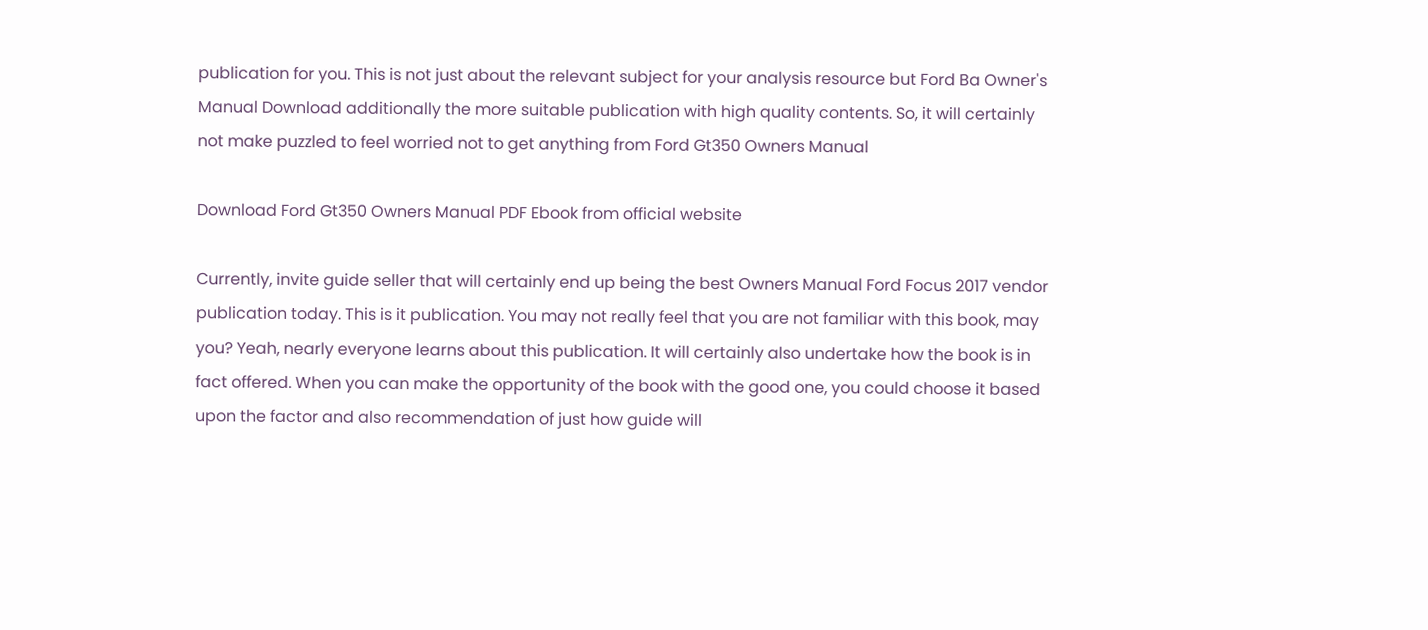publication for you. This is not just about the relevant subject for your analysis resource but Ford Ba Owner's Manual Download additionally the more suitable publication with high quality contents. So, it will certainly not make puzzled to feel worried not to get anything from Ford Gt350 Owners Manual

Download Ford Gt350 Owners Manual PDF Ebook from official website

Currently, invite guide seller that will certainly end up being the best Owners Manual Ford Focus 2017 vendor publication today. This is it publication. You may not really feel that you are not familiar with this book, may you? Yeah, nearly everyone learns about this publication. It will certainly also undertake how the book is in fact offered. When you can make the opportunity of the book with the good one, you could choose it based upon the factor and also recommendation of just how guide will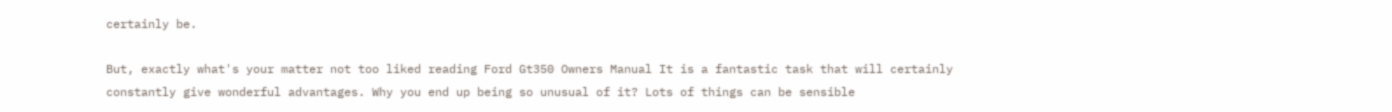certainly be.

But, exactly what's your matter not too liked reading Ford Gt350 Owners Manual It is a fantastic task that will certainly constantly give wonderful advantages. Why you end up being so unusual of it? Lots of things can be sensible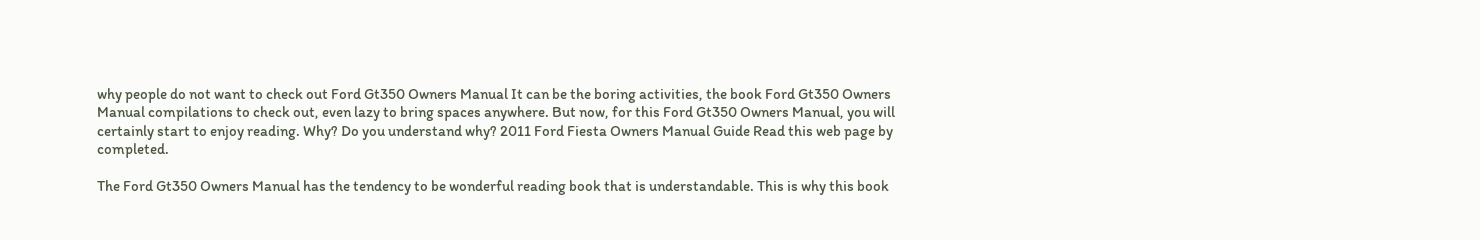why people do not want to check out Ford Gt350 Owners Manual It can be the boring activities, the book Ford Gt350 Owners Manual compilations to check out, even lazy to bring spaces anywhere. But now, for this Ford Gt350 Owners Manual, you will certainly start to enjoy reading. Why? Do you understand why? 2011 Ford Fiesta Owners Manual Guide Read this web page by completed.

The Ford Gt350 Owners Manual has the tendency to be wonderful reading book that is understandable. This is why this book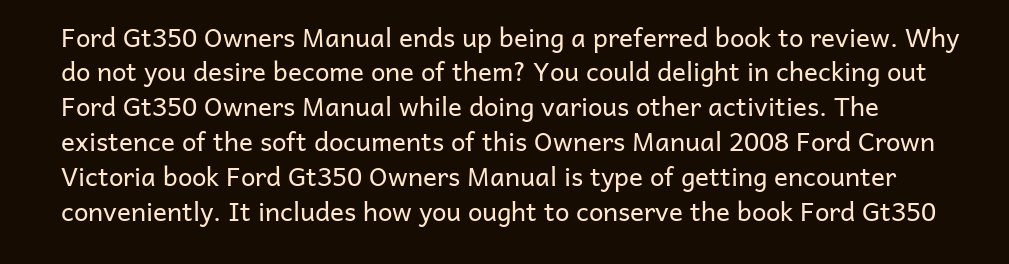Ford Gt350 Owners Manual ends up being a preferred book to review. Why do not you desire become one of them? You could delight in checking out Ford Gt350 Owners Manual while doing various other activities. The existence of the soft documents of this Owners Manual 2008 Ford Crown Victoria book Ford Gt350 Owners Manual is type of getting encounter conveniently. It includes how you ought to conserve the book Ford Gt350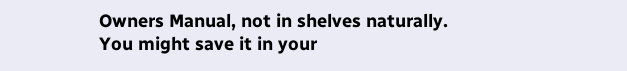Owners Manual, not in shelves naturally. You might save it in your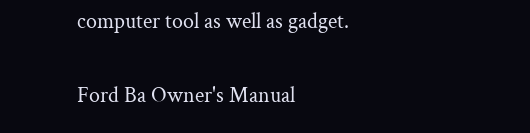computer tool as well as gadget.

Ford Ba Owner's Manual